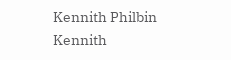Kennith Philbin
Kennith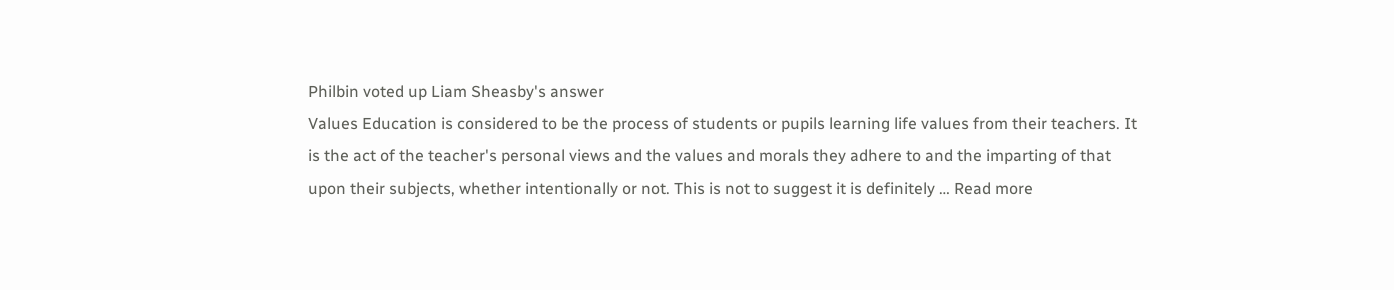Philbin voted up Liam Sheasby's answer
Values Education is considered to be the process of students or pupils learning life values from their teachers. It is the act of the teacher's personal views and the values and morals they adhere to and the imparting of that upon their subjects, whether intentionally or not. This is not to suggest it is definitely … Read more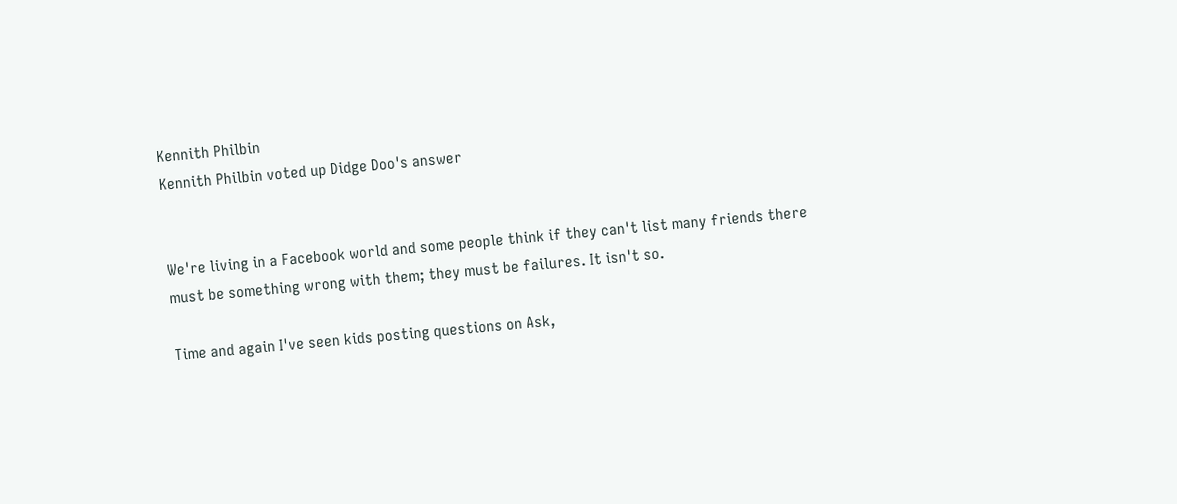Kennith Philbin
Kennith Philbin voted up Didge Doo's answer


We're living in a Facebook world and some people think if they can't list many friends there must be something wrong with them; they must be failures. It isn't so.

Time and again I've seen kids posting questions on Ask,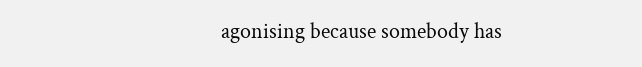agonising because somebody has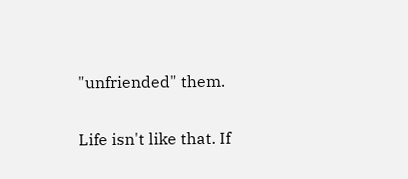"unfriended" them.

Life isn't like that. If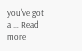you've got a … Read more